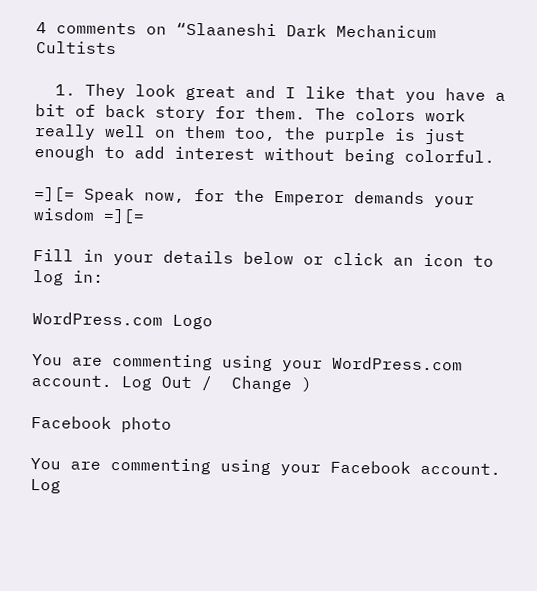4 comments on “Slaaneshi Dark Mechanicum Cultists

  1. They look great and I like that you have a bit of back story for them. The colors work really well on them too, the purple is just enough to add interest without being colorful.

=][= Speak now, for the Emperor demands your wisdom =][=

Fill in your details below or click an icon to log in:

WordPress.com Logo

You are commenting using your WordPress.com account. Log Out /  Change )

Facebook photo

You are commenting using your Facebook account. Log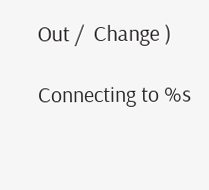Out /  Change )

Connecting to %s